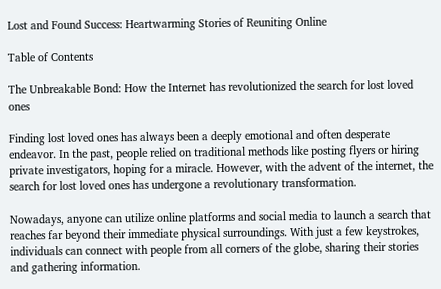Lost and Found Success: Heartwarming Stories of Reuniting Online

Table of Contents

The Unbreakable Bond: How the Internet has revolutionized the search for lost loved ones

Finding lost loved ones has always been a deeply emotional and often desperate endeavor. In the past, people relied on traditional methods like posting flyers or hiring private investigators, hoping for a miracle. However, with the advent of the internet, the search for lost loved ones has undergone a revolutionary transformation.

Nowadays, anyone can utilize online platforms and social media to launch a search that reaches far beyond their immediate physical surroundings. With just a few keystrokes, individuals can connect with people from all corners of the globe, sharing their stories and gathering information.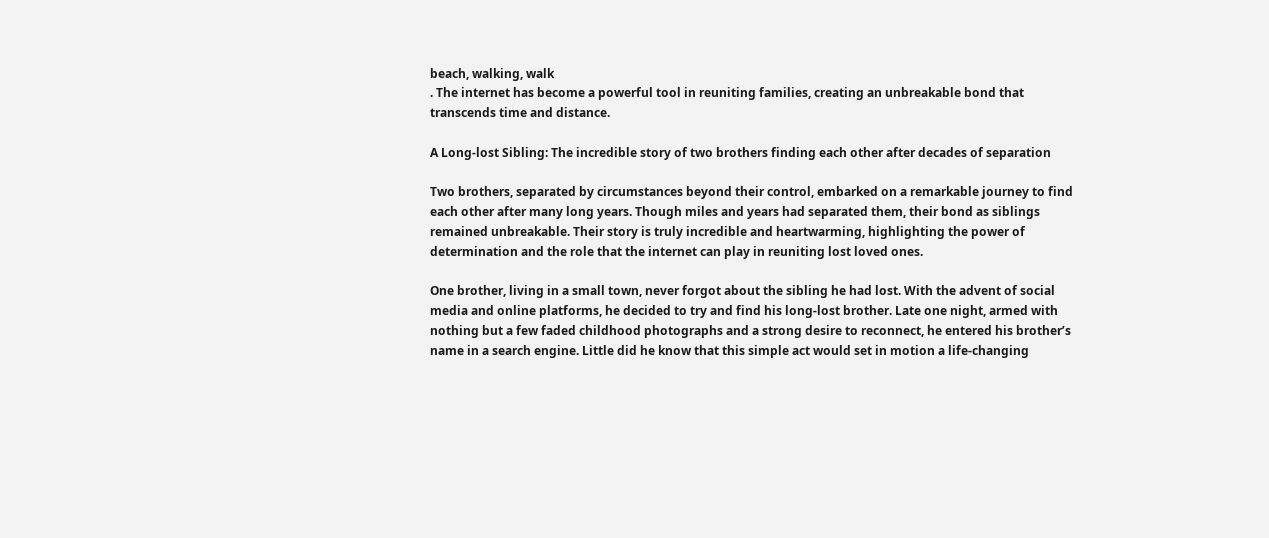beach, walking, walk
. The internet has become a powerful tool in reuniting families, creating an unbreakable bond that transcends time and distance.

A Long-lost Sibling: The incredible story of two brothers finding each other after decades of separation

Two brothers, separated by circumstances beyond their control, embarked on a remarkable journey to find each other after many long years. Though miles and years had separated them, their bond as siblings remained unbreakable. Their story is truly incredible and heartwarming, highlighting the power of determination and the role that the internet can play in reuniting lost loved ones.

One brother, living in a small town, never forgot about the sibling he had lost. With the advent of social media and online platforms, he decided to try and find his long-lost brother. Late one night, armed with nothing but a few faded childhood photographs and a strong desire to reconnect, he entered his brother’s name in a search engine. Little did he know that this simple act would set in motion a life-changing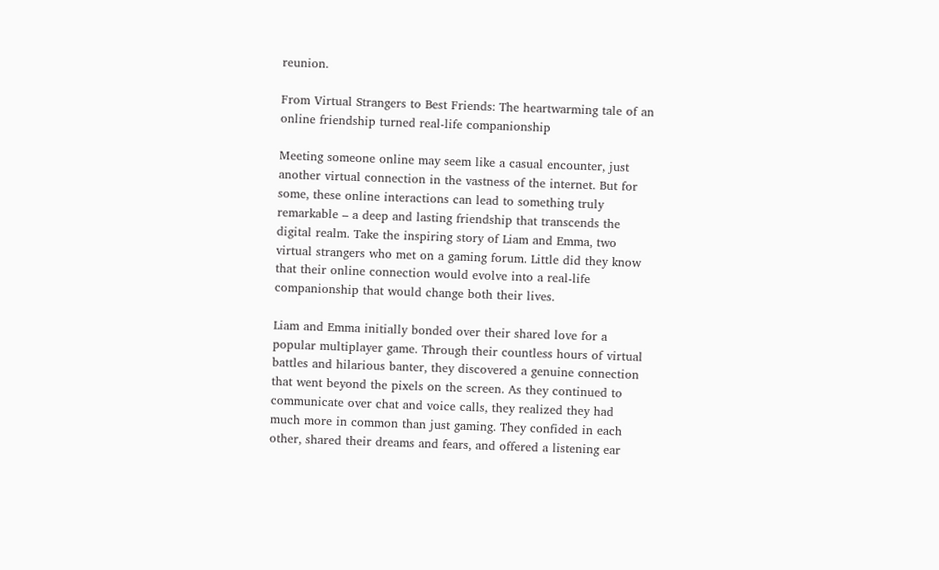reunion.

From Virtual Strangers to Best Friends: The heartwarming tale of an online friendship turned real-life companionship

Meeting someone online may seem like a casual encounter, just another virtual connection in the vastness of the internet. But for some, these online interactions can lead to something truly remarkable – a deep and lasting friendship that transcends the digital realm. Take the inspiring story of Liam and Emma, two virtual strangers who met on a gaming forum. Little did they know that their online connection would evolve into a real-life companionship that would change both their lives.

Liam and Emma initially bonded over their shared love for a popular multiplayer game. Through their countless hours of virtual battles and hilarious banter, they discovered a genuine connection that went beyond the pixels on the screen. As they continued to communicate over chat and voice calls, they realized they had much more in common than just gaming. They confided in each other, shared their dreams and fears, and offered a listening ear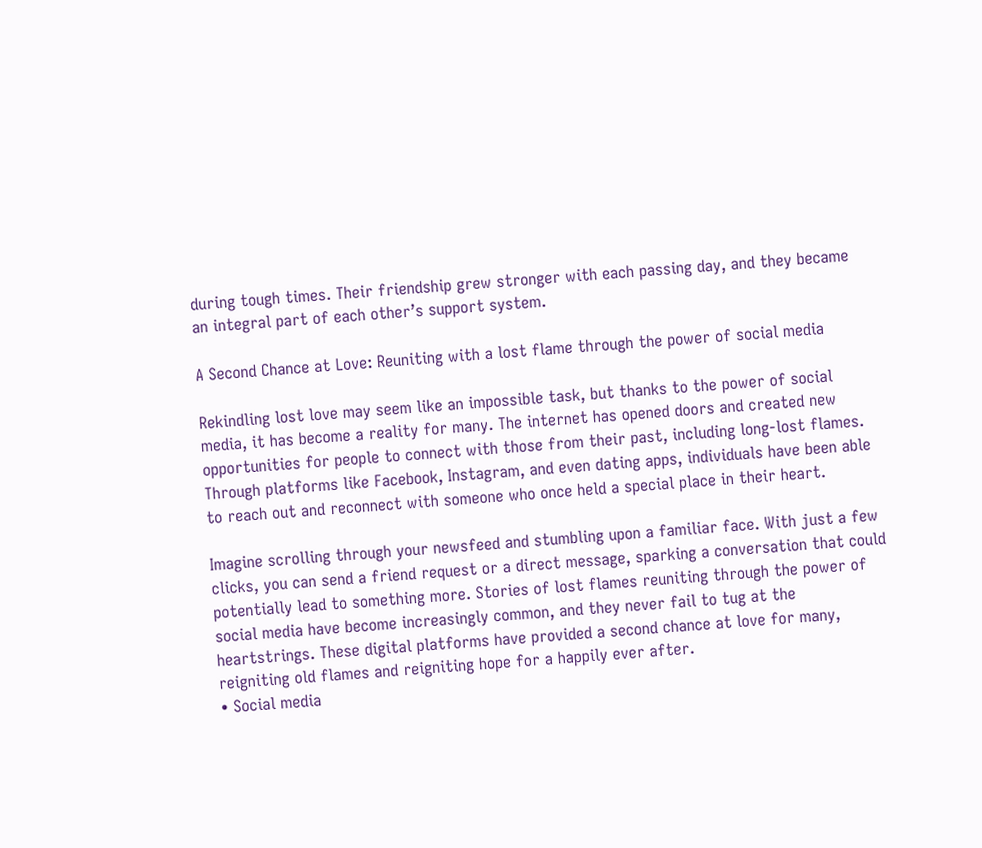during tough times. Their friendship grew stronger with each passing day, and they became an integral part of each other’s support system.

A Second Chance at Love: Reuniting with a lost flame through the power of social media

Rekindling lost love may seem like an impossible task, but thanks to the power of social media, it has become a reality for many. The internet has opened doors and created new opportunities for people to connect with those from their past, including long-lost flames. Through platforms like Facebook, Instagram, and even dating apps, individuals have been able to reach out and reconnect with someone who once held a special place in their heart.

Imagine scrolling through your newsfeed and stumbling upon a familiar face. With just a few clicks, you can send a friend request or a direct message, sparking a conversation that could potentially lead to something more. Stories of lost flames reuniting through the power of social media have become increasingly common, and they never fail to tug at the heartstrings. These digital platforms have provided a second chance at love for many, reigniting old flames and reigniting hope for a happily ever after.
• Social media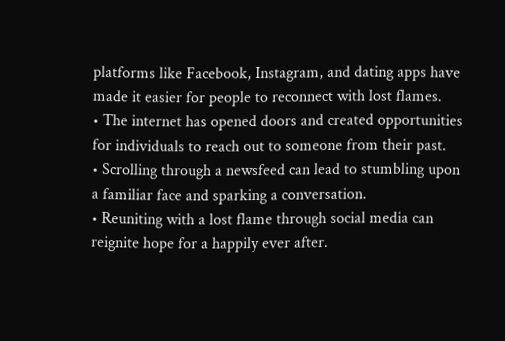platforms like Facebook, Instagram, and dating apps have made it easier for people to reconnect with lost flames.
• The internet has opened doors and created opportunities for individuals to reach out to someone from their past.
• Scrolling through a newsfeed can lead to stumbling upon a familiar face and sparking a conversation.
• Reuniting with a lost flame through social media can reignite hope for a happily ever after.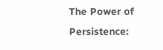The Power of Persistence: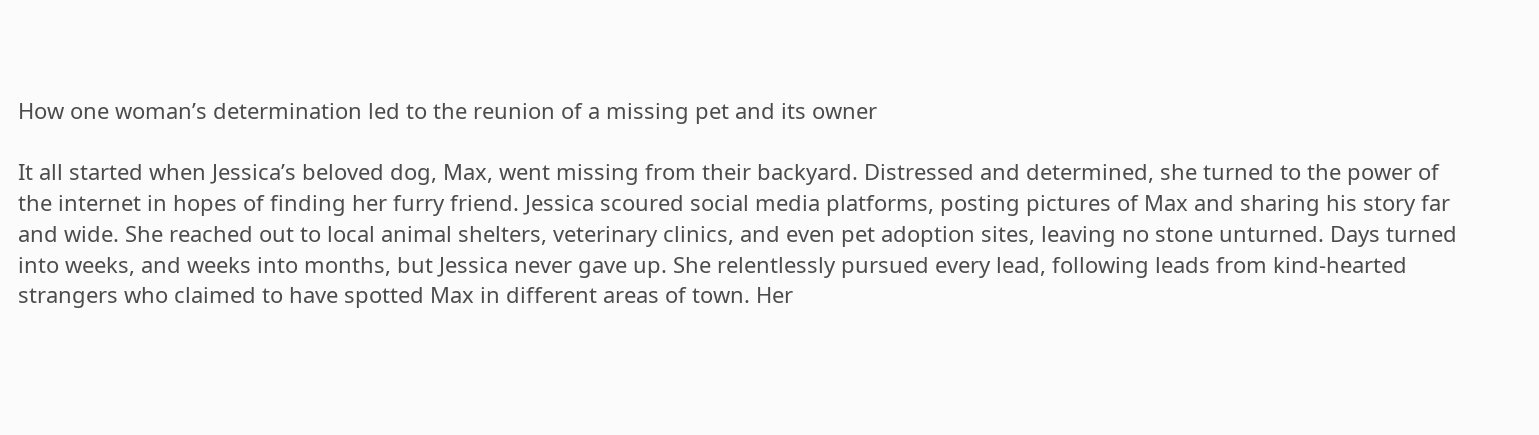How one woman’s determination led to the reunion of a missing pet and its owner

It all started when Jessica’s beloved dog, Max, went missing from their backyard. Distressed and determined, she turned to the power of the internet in hopes of finding her furry friend. Jessica scoured social media platforms, posting pictures of Max and sharing his story far and wide. She reached out to local animal shelters, veterinary clinics, and even pet adoption sites, leaving no stone unturned. Days turned into weeks, and weeks into months, but Jessica never gave up. She relentlessly pursued every lead, following leads from kind-hearted strangers who claimed to have spotted Max in different areas of town. Her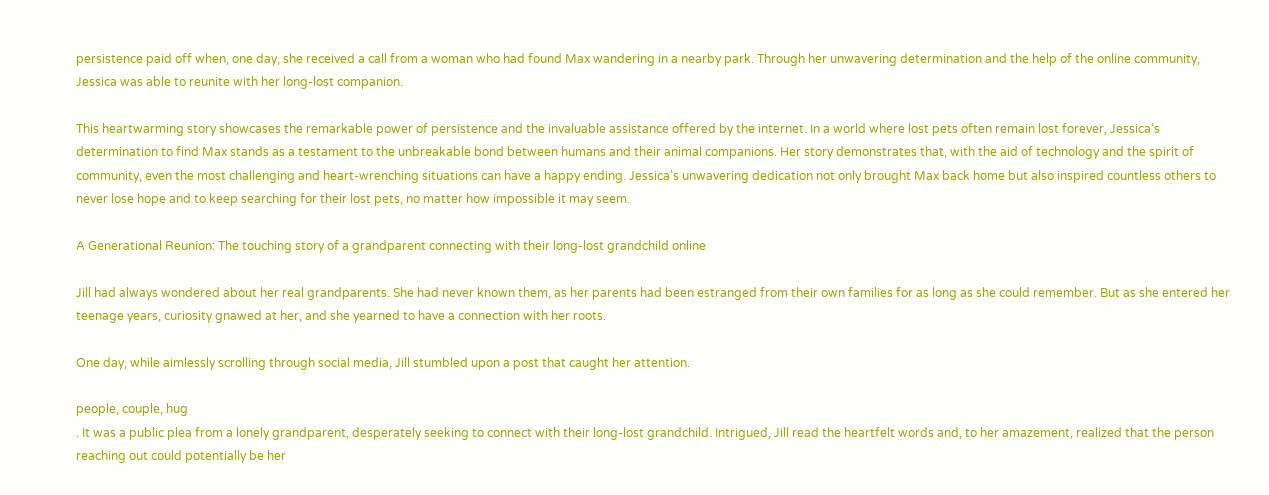persistence paid off when, one day, she received a call from a woman who had found Max wandering in a nearby park. Through her unwavering determination and the help of the online community, Jessica was able to reunite with her long-lost companion.

This heartwarming story showcases the remarkable power of persistence and the invaluable assistance offered by the internet. In a world where lost pets often remain lost forever, Jessica’s determination to find Max stands as a testament to the unbreakable bond between humans and their animal companions. Her story demonstrates that, with the aid of technology and the spirit of community, even the most challenging and heart-wrenching situations can have a happy ending. Jessica’s unwavering dedication not only brought Max back home but also inspired countless others to never lose hope and to keep searching for their lost pets, no matter how impossible it may seem.

A Generational Reunion: The touching story of a grandparent connecting with their long-lost grandchild online

Jill had always wondered about her real grandparents. She had never known them, as her parents had been estranged from their own families for as long as she could remember. But as she entered her teenage years, curiosity gnawed at her, and she yearned to have a connection with her roots.

One day, while aimlessly scrolling through social media, Jill stumbled upon a post that caught her attention.

people, couple, hug
. It was a public plea from a lonely grandparent, desperately seeking to connect with their long-lost grandchild. Intrigued, Jill read the heartfelt words and, to her amazement, realized that the person reaching out could potentially be her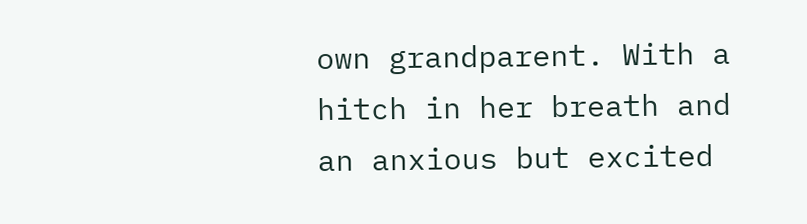own grandparent. With a hitch in her breath and an anxious but excited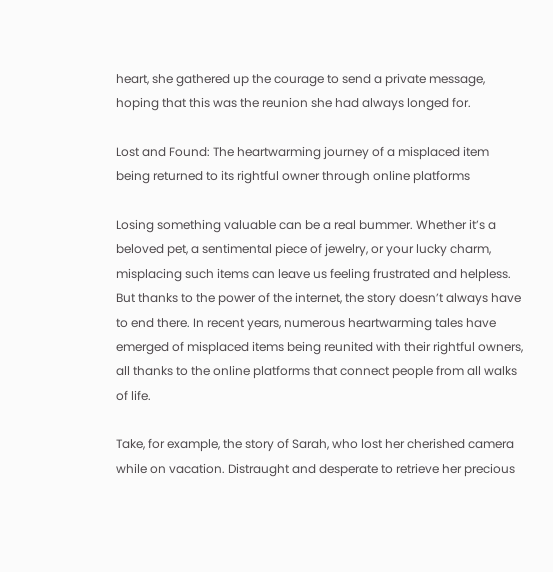heart, she gathered up the courage to send a private message, hoping that this was the reunion she had always longed for.

Lost and Found: The heartwarming journey of a misplaced item being returned to its rightful owner through online platforms

Losing something valuable can be a real bummer. Whether it’s a beloved pet, a sentimental piece of jewelry, or your lucky charm, misplacing such items can leave us feeling frustrated and helpless. But thanks to the power of the internet, the story doesn’t always have to end there. In recent years, numerous heartwarming tales have emerged of misplaced items being reunited with their rightful owners, all thanks to the online platforms that connect people from all walks of life.

Take, for example, the story of Sarah, who lost her cherished camera while on vacation. Distraught and desperate to retrieve her precious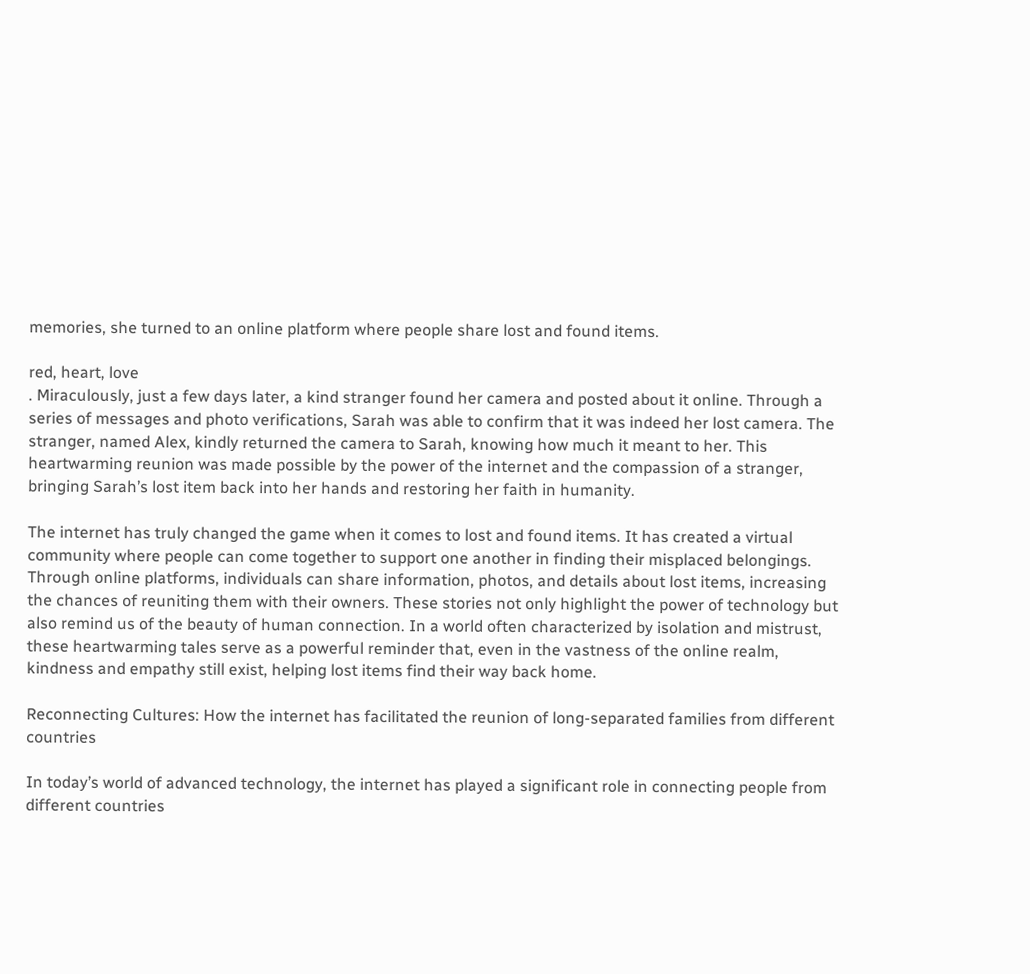memories, she turned to an online platform where people share lost and found items.

red, heart, love
. Miraculously, just a few days later, a kind stranger found her camera and posted about it online. Through a series of messages and photo verifications, Sarah was able to confirm that it was indeed her lost camera. The stranger, named Alex, kindly returned the camera to Sarah, knowing how much it meant to her. This heartwarming reunion was made possible by the power of the internet and the compassion of a stranger, bringing Sarah’s lost item back into her hands and restoring her faith in humanity.

The internet has truly changed the game when it comes to lost and found items. It has created a virtual community where people can come together to support one another in finding their misplaced belongings. Through online platforms, individuals can share information, photos, and details about lost items, increasing the chances of reuniting them with their owners. These stories not only highlight the power of technology but also remind us of the beauty of human connection. In a world often characterized by isolation and mistrust, these heartwarming tales serve as a powerful reminder that, even in the vastness of the online realm, kindness and empathy still exist, helping lost items find their way back home.

Reconnecting Cultures: How the internet has facilitated the reunion of long-separated families from different countries

In today’s world of advanced technology, the internet has played a significant role in connecting people from different countries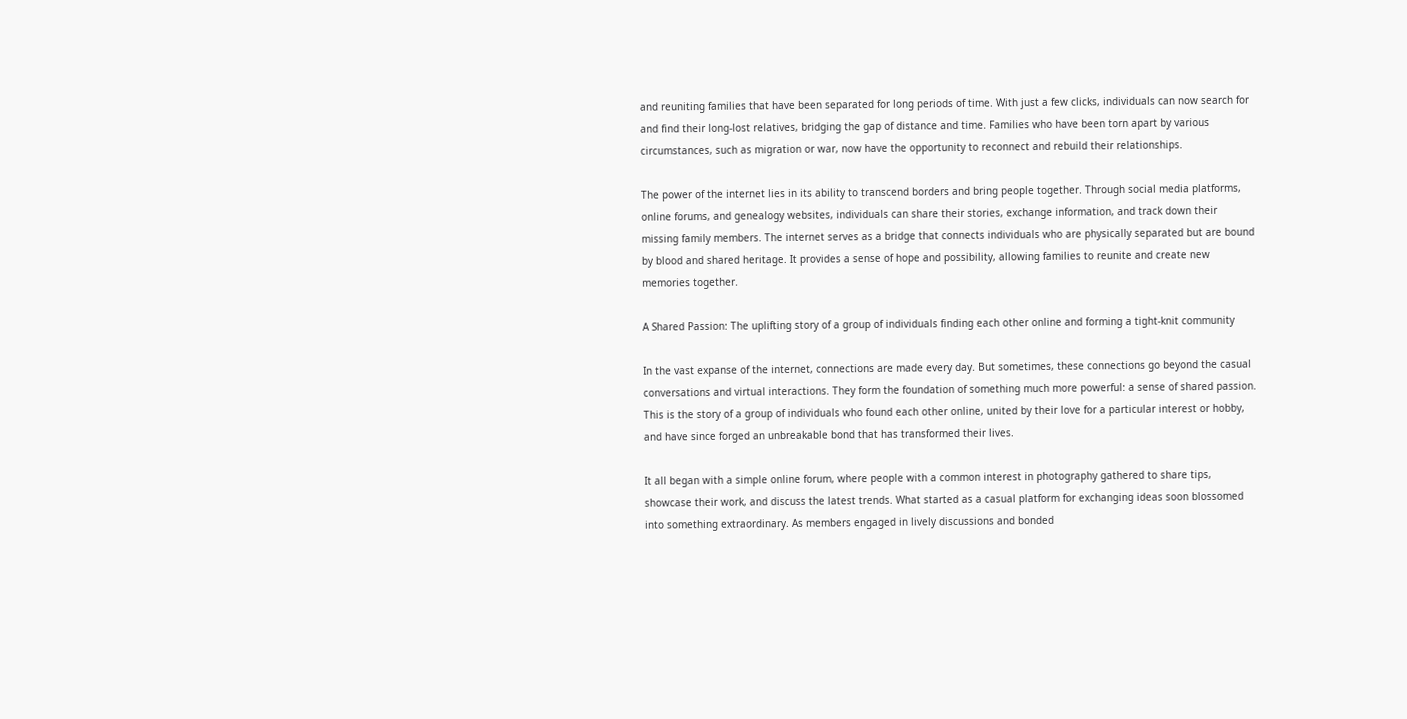and reuniting families that have been separated for long periods of time. With just a few clicks, individuals can now search for and find their long-lost relatives, bridging the gap of distance and time. Families who have been torn apart by various circumstances, such as migration or war, now have the opportunity to reconnect and rebuild their relationships.

The power of the internet lies in its ability to transcend borders and bring people together. Through social media platforms, online forums, and genealogy websites, individuals can share their stories, exchange information, and track down their missing family members. The internet serves as a bridge that connects individuals who are physically separated but are bound by blood and shared heritage. It provides a sense of hope and possibility, allowing families to reunite and create new memories together.

A Shared Passion: The uplifting story of a group of individuals finding each other online and forming a tight-knit community

In the vast expanse of the internet, connections are made every day. But sometimes, these connections go beyond the casual conversations and virtual interactions. They form the foundation of something much more powerful: a sense of shared passion. This is the story of a group of individuals who found each other online, united by their love for a particular interest or hobby, and have since forged an unbreakable bond that has transformed their lives.

It all began with a simple online forum, where people with a common interest in photography gathered to share tips, showcase their work, and discuss the latest trends. What started as a casual platform for exchanging ideas soon blossomed into something extraordinary. As members engaged in lively discussions and bonded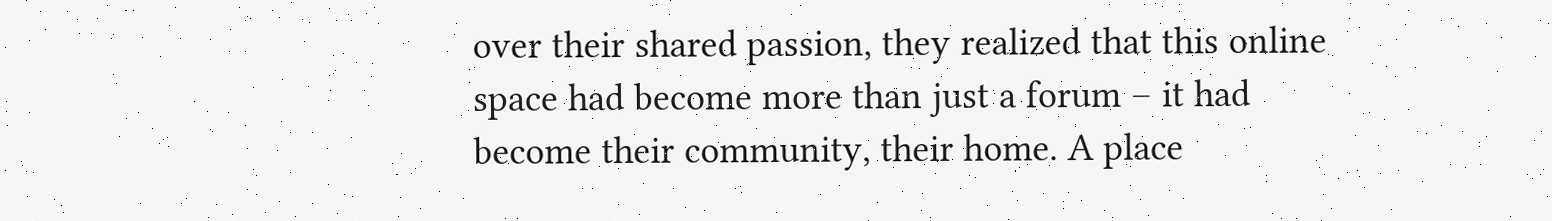over their shared passion, they realized that this online space had become more than just a forum – it had become their community, their home. A place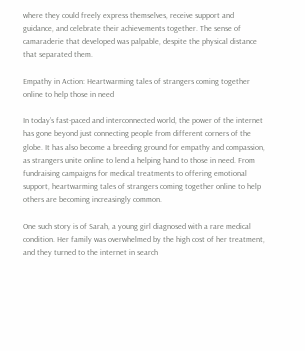where they could freely express themselves, receive support and guidance, and celebrate their achievements together. The sense of camaraderie that developed was palpable, despite the physical distance that separated them.

Empathy in Action: Heartwarming tales of strangers coming together online to help those in need

In today’s fast-paced and interconnected world, the power of the internet has gone beyond just connecting people from different corners of the globe. It has also become a breeding ground for empathy and compassion, as strangers unite online to lend a helping hand to those in need. From fundraising campaigns for medical treatments to offering emotional support, heartwarming tales of strangers coming together online to help others are becoming increasingly common.

One such story is of Sarah, a young girl diagnosed with a rare medical condition. Her family was overwhelmed by the high cost of her treatment, and they turned to the internet in search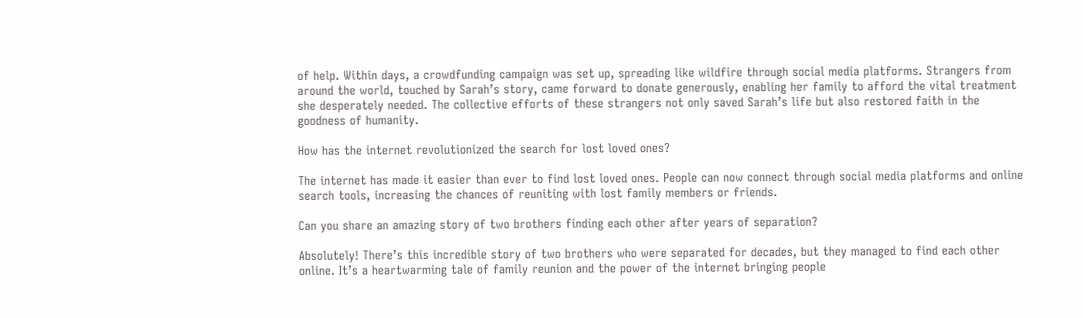of help. Within days, a crowdfunding campaign was set up, spreading like wildfire through social media platforms. Strangers from around the world, touched by Sarah’s story, came forward to donate generously, enabling her family to afford the vital treatment she desperately needed. The collective efforts of these strangers not only saved Sarah’s life but also restored faith in the goodness of humanity.

How has the internet revolutionized the search for lost loved ones?

The internet has made it easier than ever to find lost loved ones. People can now connect through social media platforms and online search tools, increasing the chances of reuniting with lost family members or friends.

Can you share an amazing story of two brothers finding each other after years of separation?

Absolutely! There’s this incredible story of two brothers who were separated for decades, but they managed to find each other online. It’s a heartwarming tale of family reunion and the power of the internet bringing people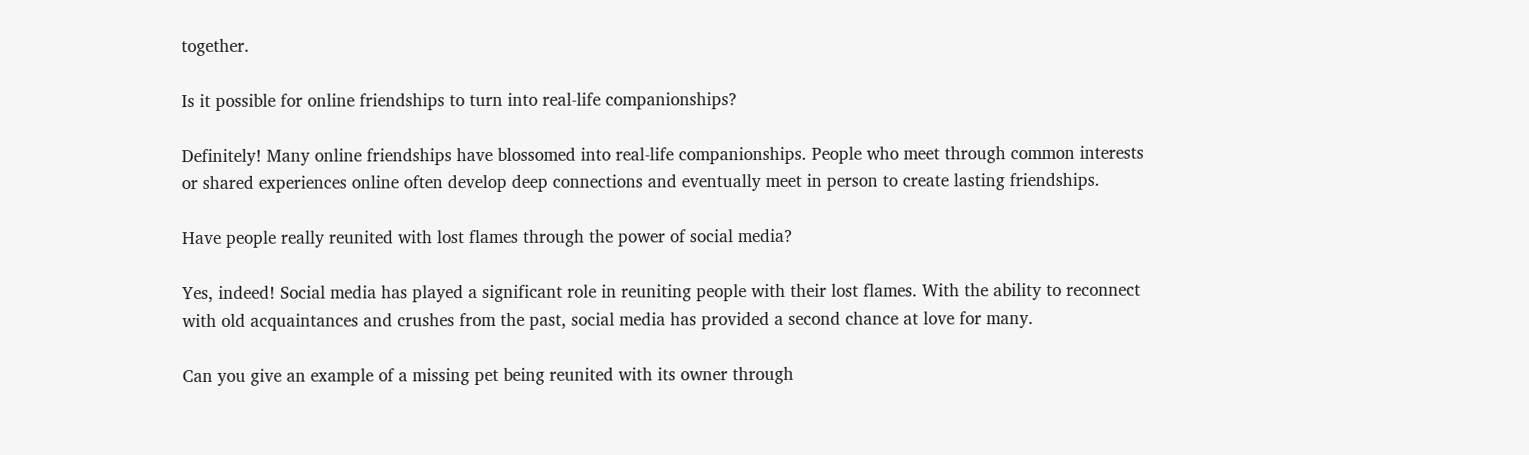together.

Is it possible for online friendships to turn into real-life companionships?

Definitely! Many online friendships have blossomed into real-life companionships. People who meet through common interests or shared experiences online often develop deep connections and eventually meet in person to create lasting friendships.

Have people really reunited with lost flames through the power of social media?

Yes, indeed! Social media has played a significant role in reuniting people with their lost flames. With the ability to reconnect with old acquaintances and crushes from the past, social media has provided a second chance at love for many.

Can you give an example of a missing pet being reunited with its owner through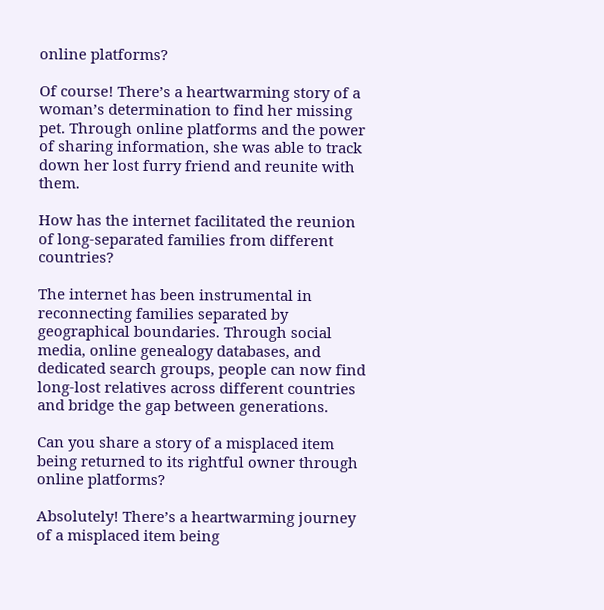online platforms?

Of course! There’s a heartwarming story of a woman’s determination to find her missing pet. Through online platforms and the power of sharing information, she was able to track down her lost furry friend and reunite with them.

How has the internet facilitated the reunion of long-separated families from different countries?

The internet has been instrumental in reconnecting families separated by geographical boundaries. Through social media, online genealogy databases, and dedicated search groups, people can now find long-lost relatives across different countries and bridge the gap between generations.

Can you share a story of a misplaced item being returned to its rightful owner through online platforms?

Absolutely! There’s a heartwarming journey of a misplaced item being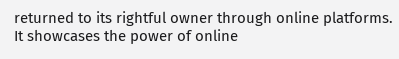returned to its rightful owner through online platforms. It showcases the power of online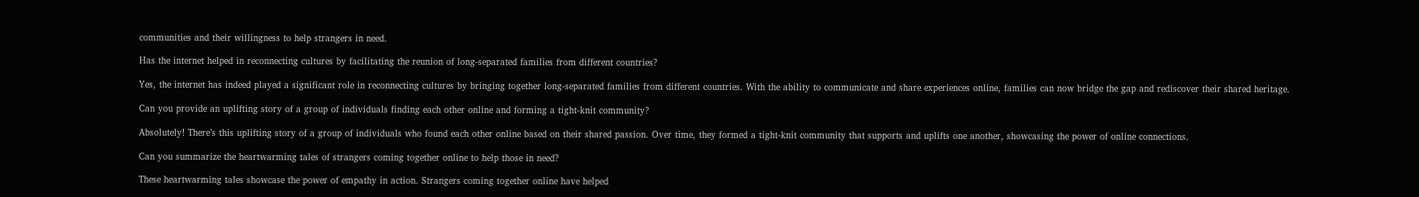communities and their willingness to help strangers in need.

Has the internet helped in reconnecting cultures by facilitating the reunion of long-separated families from different countries?

Yes, the internet has indeed played a significant role in reconnecting cultures by bringing together long-separated families from different countries. With the ability to communicate and share experiences online, families can now bridge the gap and rediscover their shared heritage.

Can you provide an uplifting story of a group of individuals finding each other online and forming a tight-knit community?

Absolutely! There’s this uplifting story of a group of individuals who found each other online based on their shared passion. Over time, they formed a tight-knit community that supports and uplifts one another, showcasing the power of online connections.

Can you summarize the heartwarming tales of strangers coming together online to help those in need?

These heartwarming tales showcase the power of empathy in action. Strangers coming together online have helped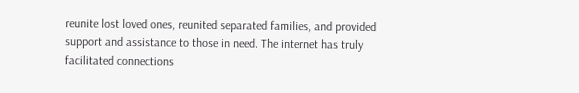reunite lost loved ones, reunited separated families, and provided support and assistance to those in need. The internet has truly facilitated connections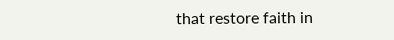that restore faith in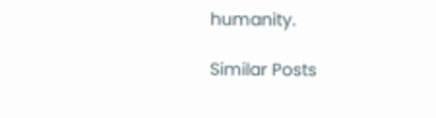humanity.

Similar Posts